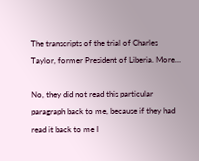The transcripts of the trial of Charles Taylor, former President of Liberia. More…

No, they did not read this particular paragraph back to me, because if they had read it back to me I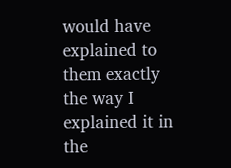would have explained to them exactly the way I explained it in the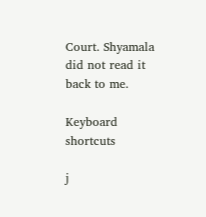Court. Shyamala did not read it back to me.

Keyboard shortcuts

j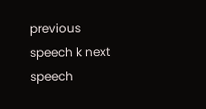previous speech k next speech